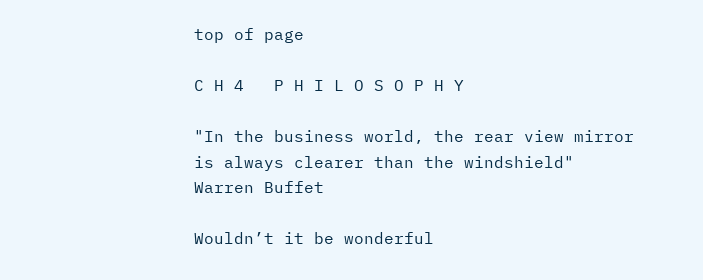top of page

C H 4   P H I L O S O P H Y

"In the business world, the rear view mirror is always clearer than the windshield"
Warren Buffet

Wouldn’t it be wonderful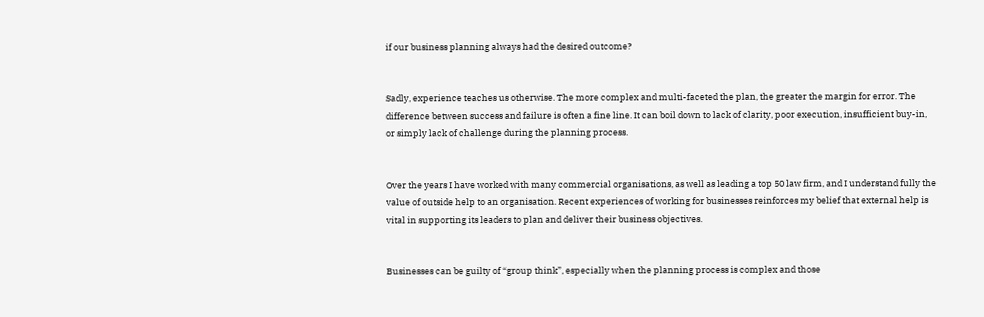if our business planning always had the desired outcome?


Sadly, experience teaches us otherwise. The more complex and multi-faceted the plan, the greater the margin for error. The difference between success and failure is often a fine line. It can boil down to lack of clarity, poor execution, insufficient buy-in, or simply lack of challenge during the planning process.


Over the years I have worked with many commercial organisations, as well as leading a top 50 law firm, and I understand fully the value of outside help to an organisation. Recent experiences of working for businesses reinforces my belief that external help is vital in supporting its leaders to plan and deliver their business objectives.


Businesses can be guilty of “group think”, especially when the planning process is complex and those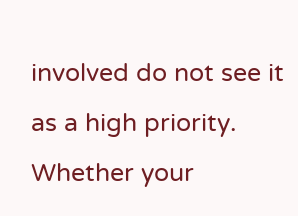involved do not see it as a high priority.  Whether your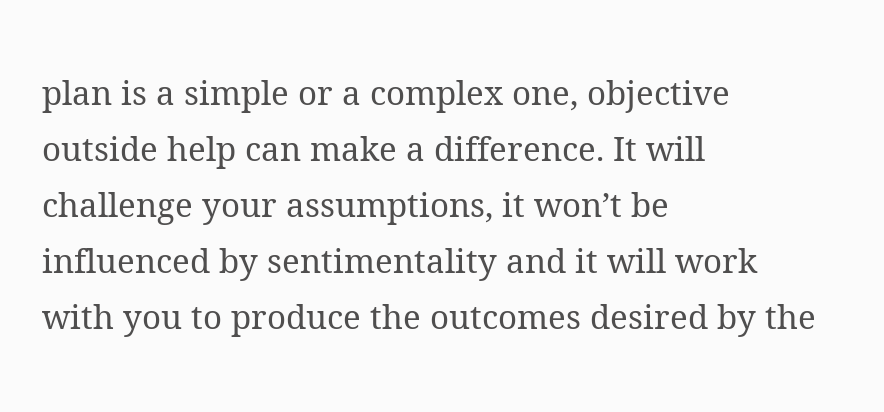plan is a simple or a complex one, objective outside help can make a difference. It will challenge your assumptions, it won’t be influenced by sentimentality and it will work with you to produce the outcomes desired by the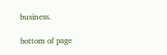business.

bottom of page